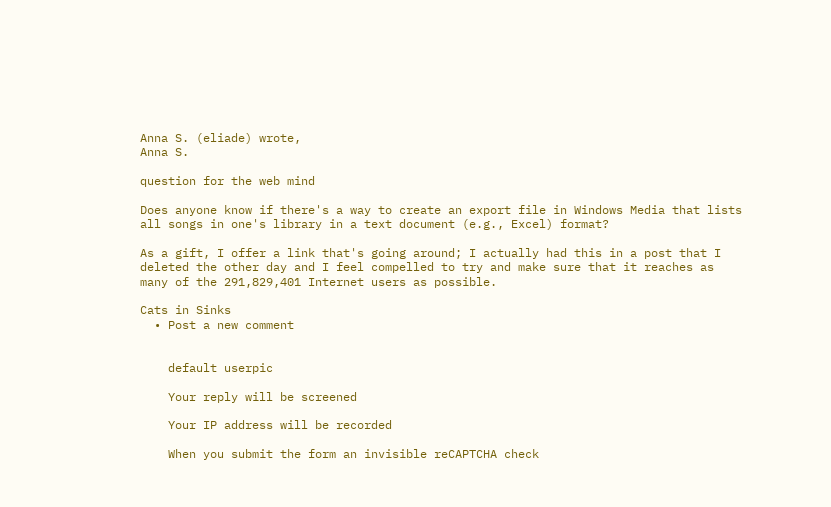Anna S. (eliade) wrote,
Anna S.

question for the web mind

Does anyone know if there's a way to create an export file in Windows Media that lists all songs in one's library in a text document (e.g., Excel) format?

As a gift, I offer a link that's going around; I actually had this in a post that I deleted the other day and I feel compelled to try and make sure that it reaches as many of the 291,829,401 Internet users as possible.

Cats in Sinks
  • Post a new comment


    default userpic

    Your reply will be screened

    Your IP address will be recorded

    When you submit the form an invisible reCAPTCHA check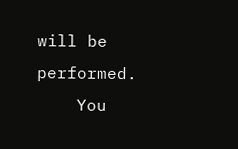will be performed.
    You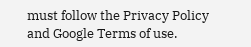must follow the Privacy Policy and Google Terms of use.